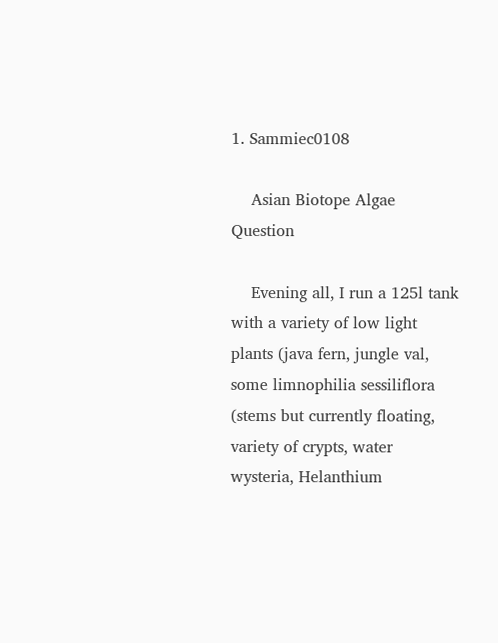1. Sammiec0108

    Asian Biotope Algae Question

    Evening all, I run a 125l tank with a variety of low light plants (java fern, jungle val, some limnophilia sessiliflora (stems but currently floating, variety of crypts, water wysteria, Helanthium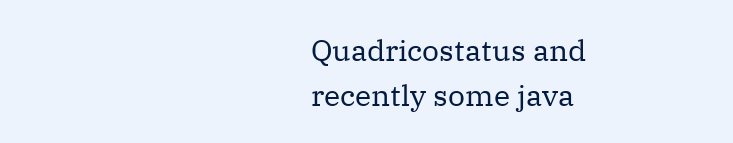Quadricostatus and recently some java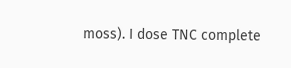moss). I dose TNC complete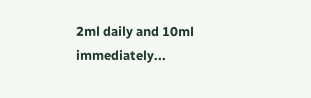2ml daily and 10ml immediately...